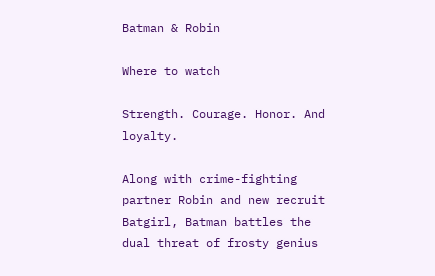Batman & Robin

Where to watch

Strength. Courage. Honor. And loyalty.

Along with crime-fighting partner Robin and new recruit Batgirl, Batman battles the dual threat of frosty genius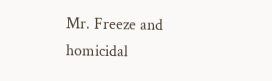Mr. Freeze and homicidal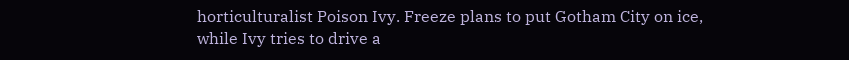horticulturalist Poison Ivy. Freeze plans to put Gotham City on ice, while Ivy tries to drive a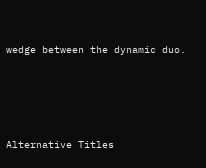wedge between the dynamic duo.




Alternative Titles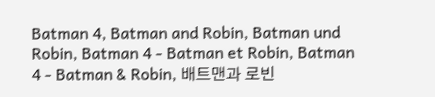Batman 4, Batman and Robin, Batman und Robin, Batman 4 - Batman et Robin, Batman 4 - Batman & Robin, 배트맨과 로빈